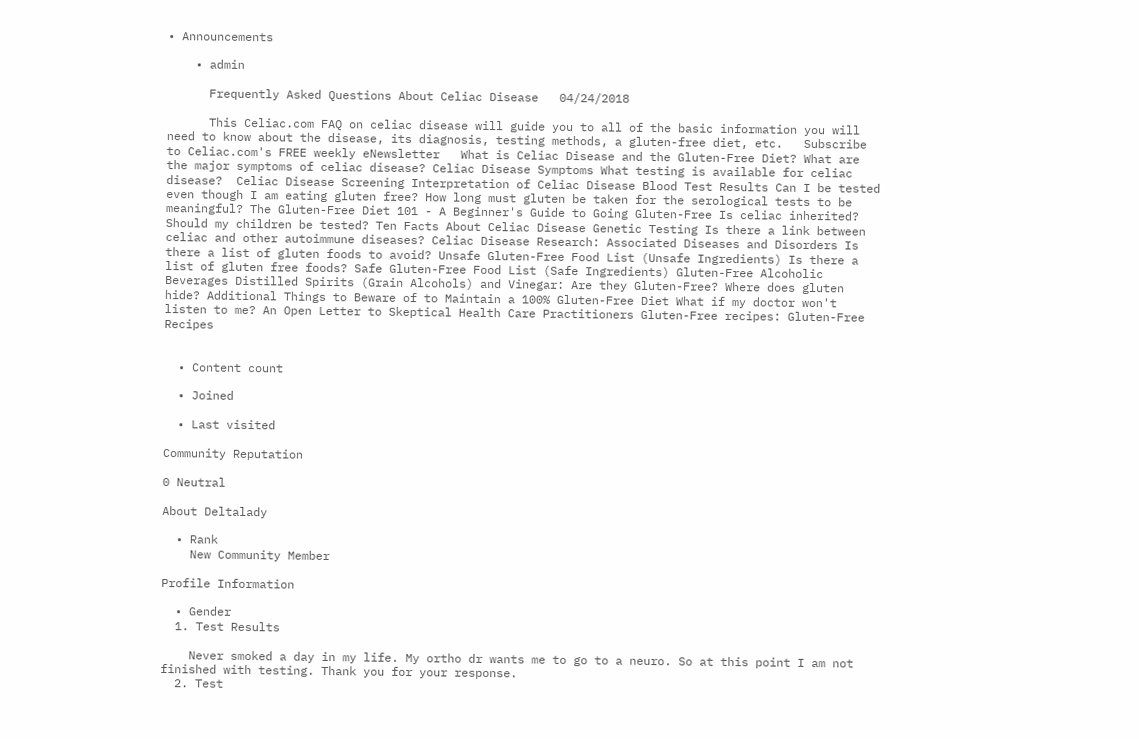• Announcements

    • admin

      Frequently Asked Questions About Celiac Disease   04/24/2018

      This Celiac.com FAQ on celiac disease will guide you to all of the basic information you will need to know about the disease, its diagnosis, testing methods, a gluten-free diet, etc.   Subscribe to Celiac.com's FREE weekly eNewsletter   What is Celiac Disease and the Gluten-Free Diet? What are the major symptoms of celiac disease? Celiac Disease Symptoms What testing is available for celiac disease?  Celiac Disease Screening Interpretation of Celiac Disease Blood Test Results Can I be tested even though I am eating gluten free? How long must gluten be taken for the serological tests to be meaningful? The Gluten-Free Diet 101 - A Beginner's Guide to Going Gluten-Free Is celiac inherited? Should my children be tested? Ten Facts About Celiac Disease Genetic Testing Is there a link between celiac and other autoimmune diseases? Celiac Disease Research: Associated Diseases and Disorders Is there a list of gluten foods to avoid? Unsafe Gluten-Free Food List (Unsafe Ingredients) Is there a list of gluten free foods? Safe Gluten-Free Food List (Safe Ingredients) Gluten-Free Alcoholic Beverages Distilled Spirits (Grain Alcohols) and Vinegar: Are they Gluten-Free? Where does gluten hide? Additional Things to Beware of to Maintain a 100% Gluten-Free Diet What if my doctor won't listen to me? An Open Letter to Skeptical Health Care Practitioners Gluten-Free recipes: Gluten-Free Recipes


  • Content count

  • Joined

  • Last visited

Community Reputation

0 Neutral

About Deltalady

  • Rank
    New Community Member

Profile Information

  • Gender
  1. Test Results

    Never smoked a day in my life. My ortho dr wants me to go to a neuro. So at this point I am not finished with testing. Thank you for your response.
  2. Test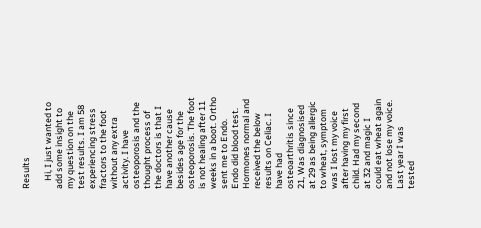Results

    Hi, I just wanted to add some insight to my question on the test results. I am 58 experiencing stress fractors to the foot without any extra activity. I have osteoporosis and the thought process of the doctors is that I have another cause besides age for the osteoporosis. The foot is not healing after 11 weeks in a boot. Ortho sent me to Endo. Endo did blood test. Hormones normal and received the below results on Celiac. I have had osteoarthritis since 21, Was diagnosised at 29 as being allergic to wheat, symptom was I lost my voice after having my first child. Had my second at 32 and magic I could eat wheat again and not lose my voice. Last year I was tested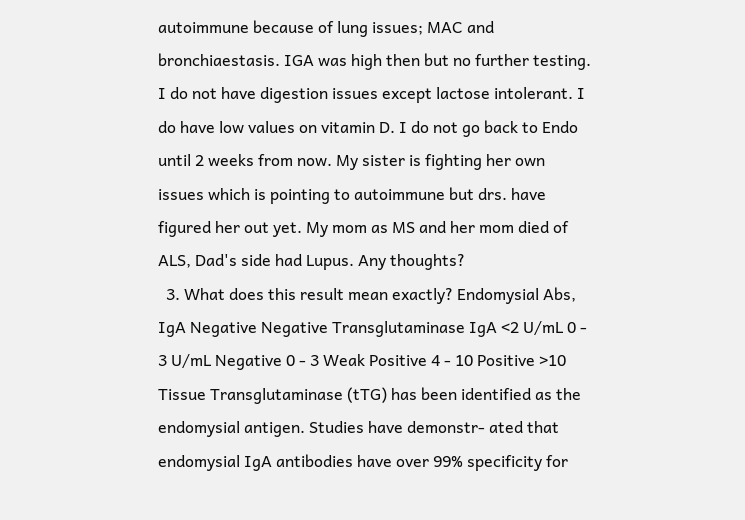autoimmune because of lung issues; MAC and bronchiaestasis. IGA was high then but no further testing. I do not have digestion issues except lactose intolerant. I do have low values on vitamin D. I do not go back to Endo until 2 weeks from now. My sister is fighting her own issues which is pointing to autoimmune but drs. have figured her out yet. My mom as MS and her mom died of ALS, Dad's side had Lupus. Any thoughts?
  3. What does this result mean exactly? Endomysial Abs, IgA Negative Negative Transglutaminase IgA <2 U/mL 0 - 3 U/mL Negative 0 - 3 Weak Positive 4 - 10 Positive >10 Tissue Transglutaminase (tTG) has been identified as the endomysial antigen. Studies have demonstr- ated that endomysial IgA antibodies have over 99% specificity for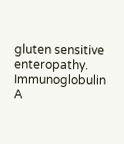gluten sensitive enteropathy. Immunoglobulin A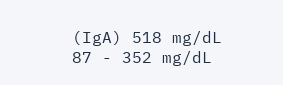(IgA) 518 mg/dL 87 - 352 mg/dL